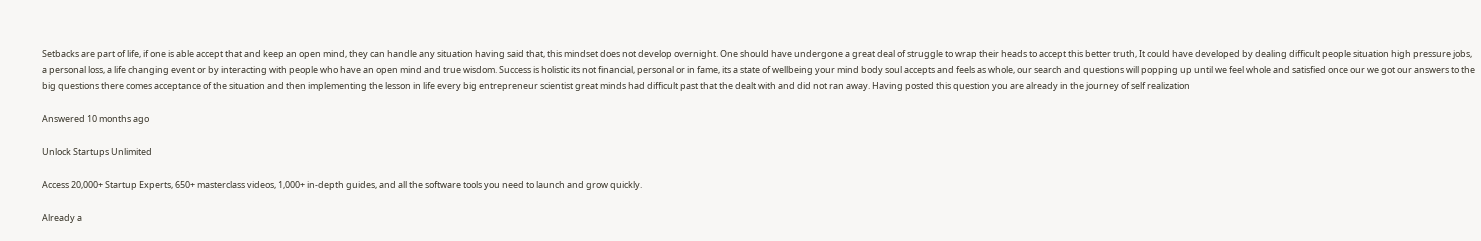Setbacks are part of life, if one is able accept that and keep an open mind, they can handle any situation having said that, this mindset does not develop overnight. One should have undergone a great deal of struggle to wrap their heads to accept this better truth, It could have developed by dealing difficult people situation high pressure jobs, a personal loss, a life changing event or by interacting with people who have an open mind and true wisdom. Success is holistic its not financial, personal or in fame, its a state of wellbeing your mind body soul accepts and feels as whole, our search and questions will popping up until we feel whole and satisfied once our we got our answers to the big questions there comes acceptance of the situation and then implementing the lesson in life every big entrepreneur scientist great minds had difficult past that the dealt with and did not ran away. Having posted this question you are already in the journey of self realization

Answered 10 months ago

Unlock Startups Unlimited

Access 20,000+ Startup Experts, 650+ masterclass videos, 1,000+ in-depth guides, and all the software tools you need to launch and grow quickly.

Already a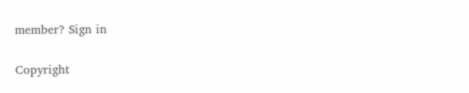member? Sign in

Copyright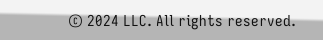© 2024 LLC. All rights reserved.